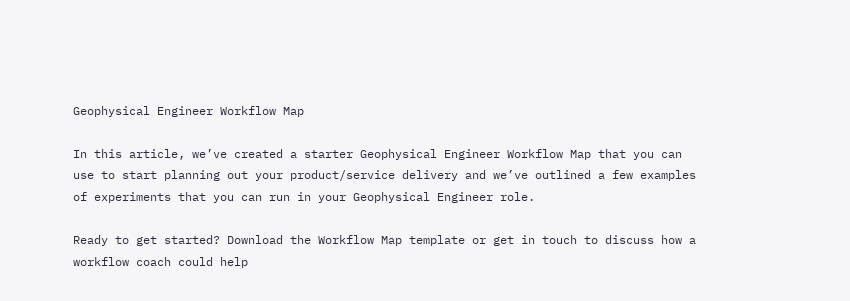Geophysical Engineer Workflow Map

In this article, we’ve created a starter Geophysical Engineer Workflow Map that you can use to start planning out your product/service delivery and we’ve outlined a few examples of experiments that you can run in your Geophysical Engineer role.

Ready to get started? Download the Workflow Map template or get in touch to discuss how a workflow coach could help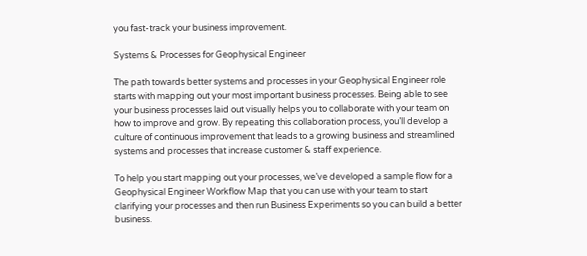you fast-track your business improvement.

Systems & Processes for Geophysical Engineer

The path towards better systems and processes in your Geophysical Engineer role starts with mapping out your most important business processes. Being able to see your business processes laid out visually helps you to collaborate with your team on how to improve and grow. By repeating this collaboration process, you’ll develop a culture of continuous improvement that leads to a growing business and streamlined systems and processes that increase customer & staff experience.

To help you start mapping out your processes, we’ve developed a sample flow for a Geophysical Engineer Workflow Map that you can use with your team to start clarifying your processes and then run Business Experiments so you can build a better business.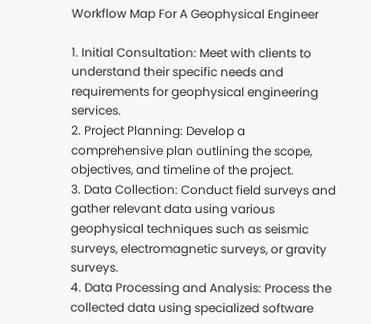Workflow Map For A Geophysical Engineer

1. Initial Consultation: Meet with clients to understand their specific needs and requirements for geophysical engineering services.
2. Project Planning: Develop a comprehensive plan outlining the scope, objectives, and timeline of the project.
3. Data Collection: Conduct field surveys and gather relevant data using various geophysical techniques such as seismic surveys, electromagnetic surveys, or gravity surveys.
4. Data Processing and Analysis: Process the collected data using specialized software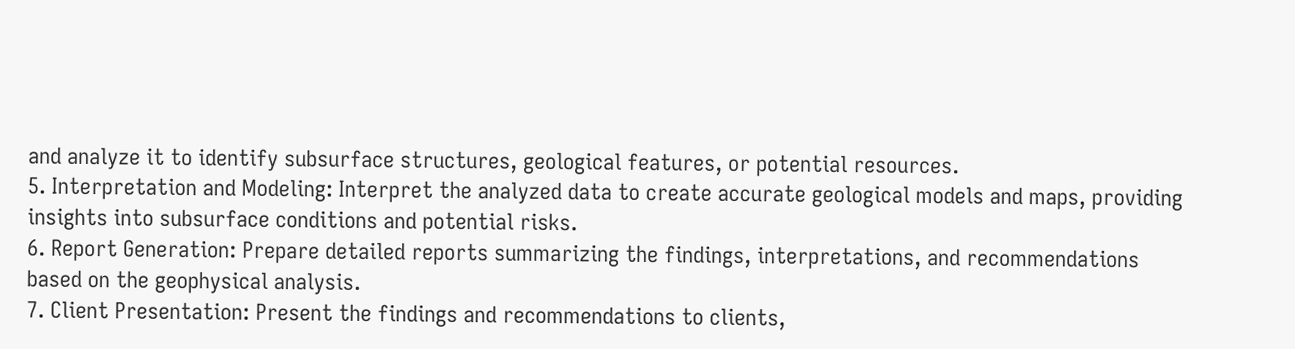and analyze it to identify subsurface structures, geological features, or potential resources.
5. Interpretation and Modeling: Interpret the analyzed data to create accurate geological models and maps, providing insights into subsurface conditions and potential risks.
6. Report Generation: Prepare detailed reports summarizing the findings, interpretations, and recommendations based on the geophysical analysis.
7. Client Presentation: Present the findings and recommendations to clients,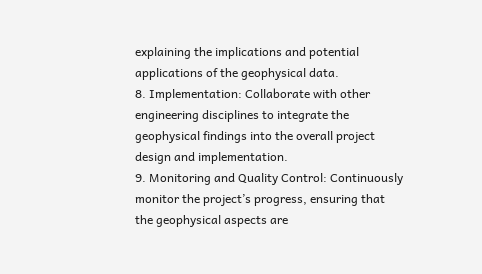explaining the implications and potential applications of the geophysical data.
8. Implementation: Collaborate with other engineering disciplines to integrate the geophysical findings into the overall project design and implementation.
9. Monitoring and Quality Control: Continuously monitor the project’s progress, ensuring that the geophysical aspects are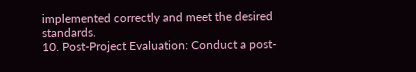implemented correctly and meet the desired standards.
10. Post-Project Evaluation: Conduct a post-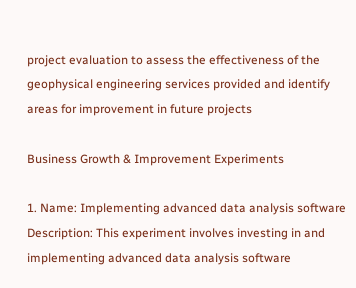project evaluation to assess the effectiveness of the geophysical engineering services provided and identify areas for improvement in future projects

Business Growth & Improvement Experiments

1. Name: Implementing advanced data analysis software
Description: This experiment involves investing in and implementing advanced data analysis software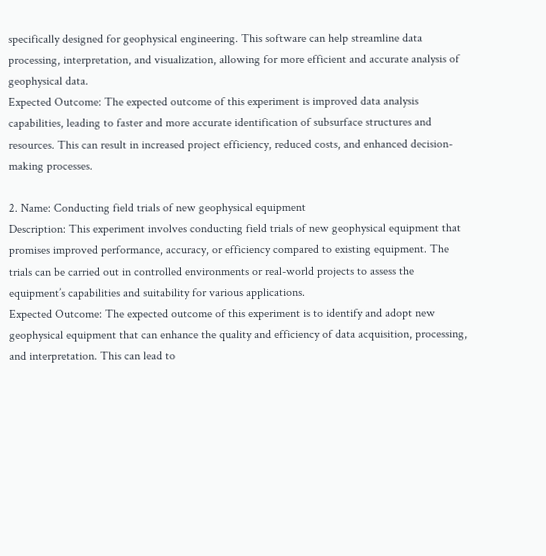specifically designed for geophysical engineering. This software can help streamline data processing, interpretation, and visualization, allowing for more efficient and accurate analysis of geophysical data.
Expected Outcome: The expected outcome of this experiment is improved data analysis capabilities, leading to faster and more accurate identification of subsurface structures and resources. This can result in increased project efficiency, reduced costs, and enhanced decision-making processes.

2. Name: Conducting field trials of new geophysical equipment
Description: This experiment involves conducting field trials of new geophysical equipment that promises improved performance, accuracy, or efficiency compared to existing equipment. The trials can be carried out in controlled environments or real-world projects to assess the equipment’s capabilities and suitability for various applications.
Expected Outcome: The expected outcome of this experiment is to identify and adopt new geophysical equipment that can enhance the quality and efficiency of data acquisition, processing, and interpretation. This can lead to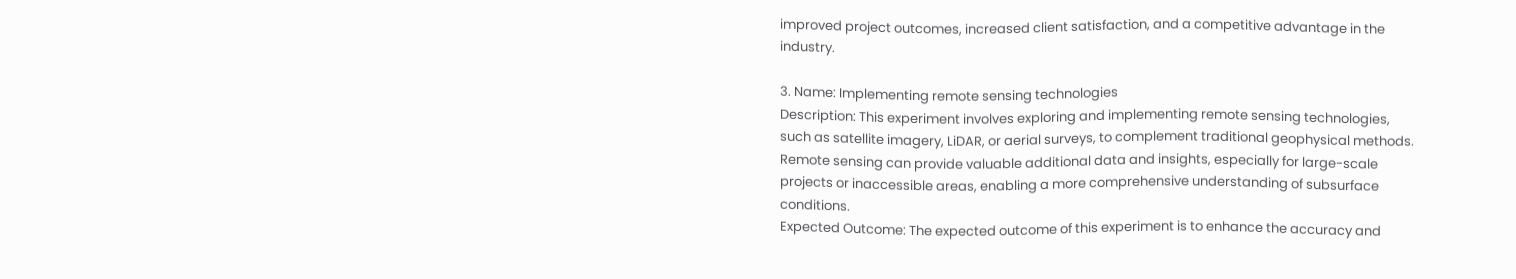improved project outcomes, increased client satisfaction, and a competitive advantage in the industry.

3. Name: Implementing remote sensing technologies
Description: This experiment involves exploring and implementing remote sensing technologies, such as satellite imagery, LiDAR, or aerial surveys, to complement traditional geophysical methods. Remote sensing can provide valuable additional data and insights, especially for large-scale projects or inaccessible areas, enabling a more comprehensive understanding of subsurface conditions.
Expected Outcome: The expected outcome of this experiment is to enhance the accuracy and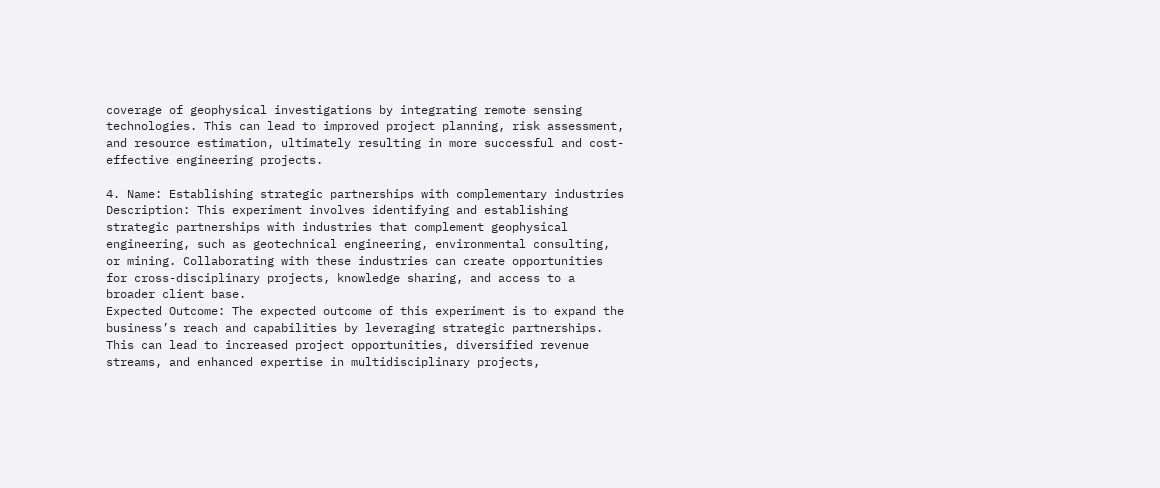coverage of geophysical investigations by integrating remote sensing technologies. This can lead to improved project planning, risk assessment, and resource estimation, ultimately resulting in more successful and cost-effective engineering projects.

4. Name: Establishing strategic partnerships with complementary industries
Description: This experiment involves identifying and establishing strategic partnerships with industries that complement geophysical engineering, such as geotechnical engineering, environmental consulting, or mining. Collaborating with these industries can create opportunities for cross-disciplinary projects, knowledge sharing, and access to a broader client base.
Expected Outcome: The expected outcome of this experiment is to expand the business’s reach and capabilities by leveraging strategic partnerships. This can lead to increased project opportunities, diversified revenue streams, and enhanced expertise in multidisciplinary projects,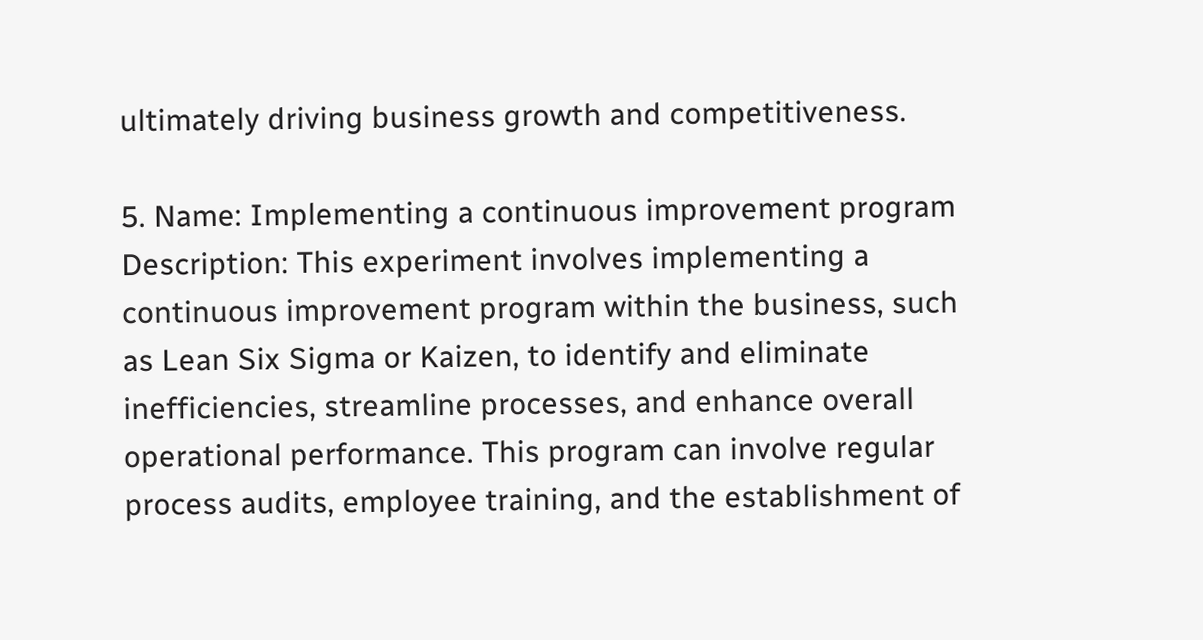ultimately driving business growth and competitiveness.

5. Name: Implementing a continuous improvement program
Description: This experiment involves implementing a continuous improvement program within the business, such as Lean Six Sigma or Kaizen, to identify and eliminate inefficiencies, streamline processes, and enhance overall operational performance. This program can involve regular process audits, employee training, and the establishment of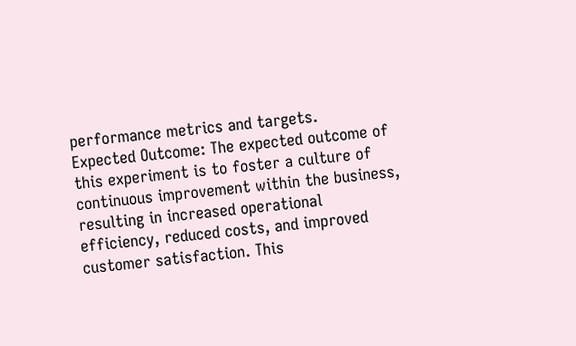performance metrics and targets.
Expected Outcome: The expected outcome of this experiment is to foster a culture of continuous improvement within the business, resulting in increased operational efficiency, reduced costs, and improved customer satisfaction. This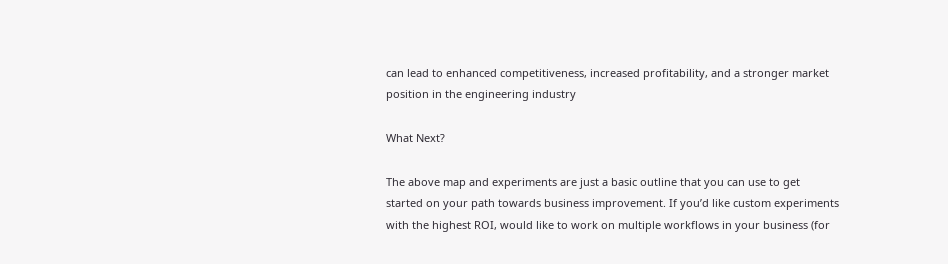can lead to enhanced competitiveness, increased profitability, and a stronger market position in the engineering industry

What Next?

The above map and experiments are just a basic outline that you can use to get started on your path towards business improvement. If you’d like custom experiments with the highest ROI, would like to work on multiple workflows in your business (for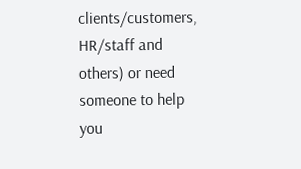clients/customers, HR/staff and others) or need someone to help you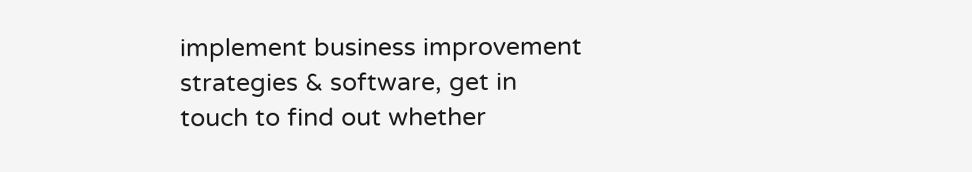implement business improvement strategies & software, get in touch to find out whether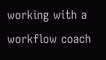working with a workflow coach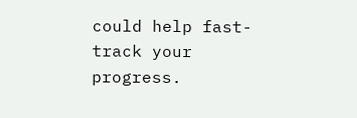could help fast-track your progress.